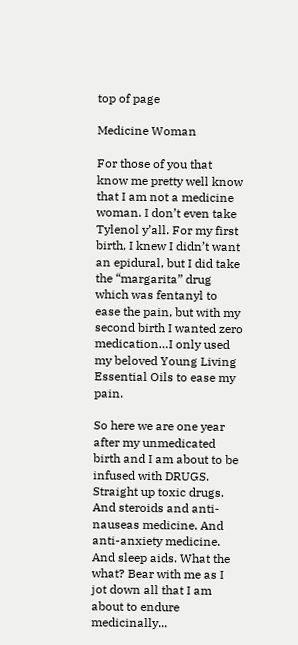top of page

Medicine Woman

For those of you that know me pretty well know that I am not a medicine woman. I don’t even take Tylenol y’all. For my first birth, I knew I didn’t want an epidural, but I did take the “margarita” drug which was fentanyl to ease the pain, but with my second birth I wanted zero medication…I only used my beloved Young Living Essential Oils to ease my pain.

So here we are one year after my unmedicated birth and I am about to be infused with DRUGS. Straight up toxic drugs. And steroids and anti-nauseas medicine. And anti-anxiety medicine. And sleep aids. What the what? Bear with me as I jot down all that I am about to endure medicinally...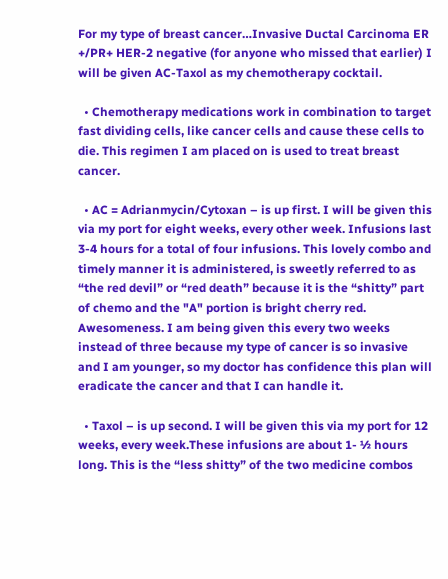For my type of breast cancer…Invasive Ductal Carcinoma ER +/PR+ HER-2 negative (for anyone who missed that earlier) I will be given AC-Taxol as my chemotherapy cocktail.

  • Chemotherapy medications work in combination to target fast dividing cells, like cancer cells and cause these cells to die. This regimen I am placed on is used to treat breast cancer.

  • AC = Adrianmycin/Cytoxan – is up first. I will be given this via my port for eight weeks, every other week. Infusions last 3-4 hours for a total of four infusions. This lovely combo and timely manner it is administered, is sweetly referred to as “the red devil” or “red death” because it is the “shitty” part of chemo and the "A" portion is bright cherry red. Awesomeness. I am being given this every two weeks instead of three because my type of cancer is so invasive and I am younger, so my doctor has confidence this plan will eradicate the cancer and that I can handle it.

  • Taxol – is up second. I will be given this via my port for 12 weeks, every week.These infusions are about 1- ½ hours long. This is the “less shitty” of the two medicine combos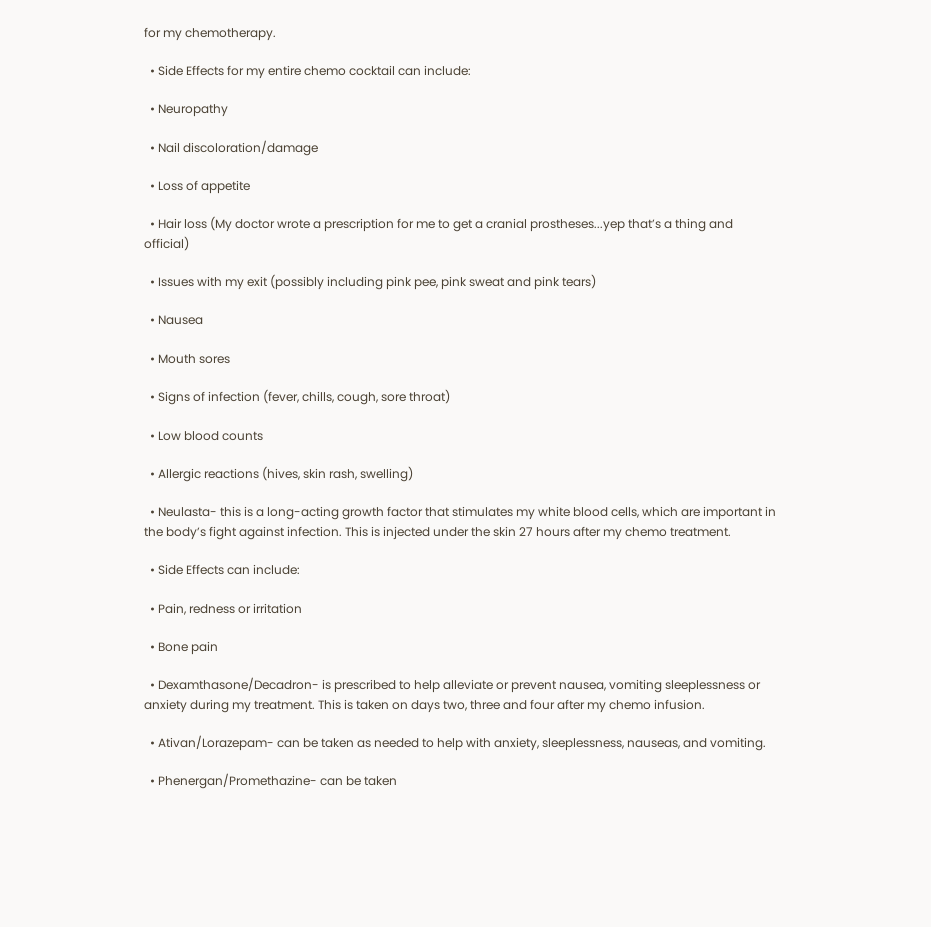for my chemotherapy.

  • Side Effects for my entire chemo cocktail can include:

  • Neuropathy

  • Nail discoloration/damage

  • Loss of appetite

  • Hair loss (My doctor wrote a prescription for me to get a cranial prostheses...yep that’s a thing and official)

  • Issues with my exit (possibly including pink pee, pink sweat and pink tears)

  • Nausea

  • Mouth sores

  • Signs of infection (fever, chills, cough, sore throat)

  • Low blood counts

  • Allergic reactions (hives, skin rash, swelling)

  • Neulasta- this is a long-acting growth factor that stimulates my white blood cells, which are important in the body’s fight against infection. This is injected under the skin 27 hours after my chemo treatment.

  • Side Effects can include:

  • Pain, redness or irritation

  • Bone pain

  • Dexamthasone/Decadron- is prescribed to help alleviate or prevent nausea, vomiting sleeplessness or anxiety during my treatment. This is taken on days two, three and four after my chemo infusion.

  • Ativan/Lorazepam- can be taken as needed to help with anxiety, sleeplessness, nauseas, and vomiting.

  • Phenergan/Promethazine- can be taken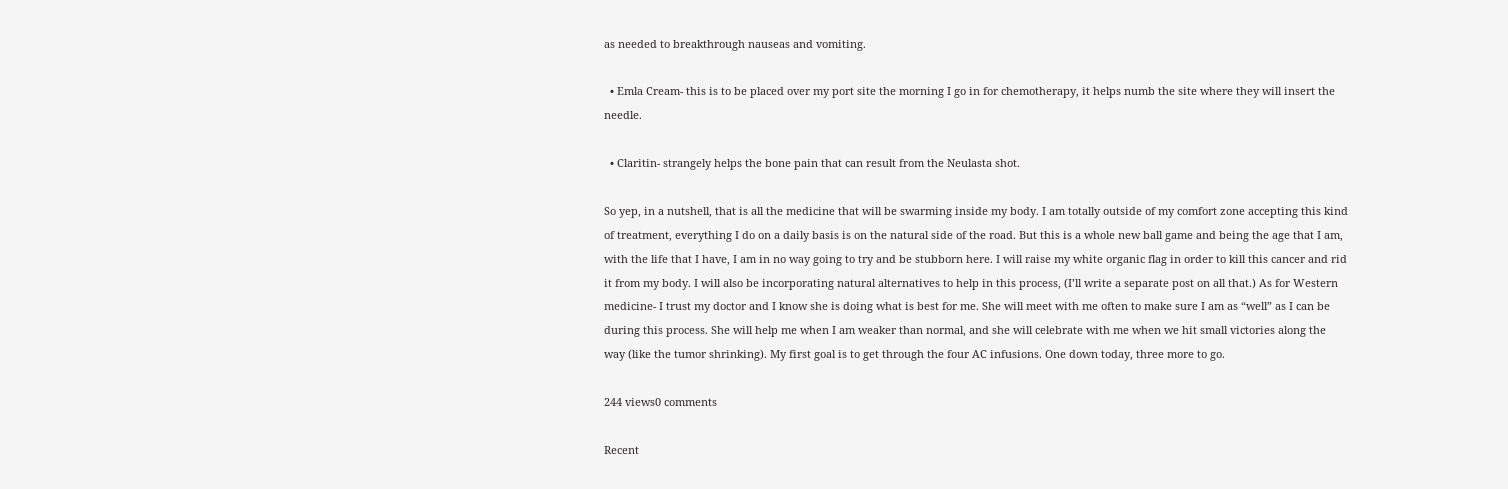as needed to breakthrough nauseas and vomiting.

  • Emla Cream- this is to be placed over my port site the morning I go in for chemotherapy, it helps numb the site where they will insert the needle.

  • Claritin- strangely helps the bone pain that can result from the Neulasta shot.

So yep, in a nutshell, that is all the medicine that will be swarming inside my body. I am totally outside of my comfort zone accepting this kind of treatment, everything I do on a daily basis is on the natural side of the road. But this is a whole new ball game and being the age that I am, with the life that I have, I am in no way going to try and be stubborn here. I will raise my white organic flag in order to kill this cancer and rid it from my body. I will also be incorporating natural alternatives to help in this process, (I’ll write a separate post on all that.) As for Western medicine- I trust my doctor and I know she is doing what is best for me. She will meet with me often to make sure I am as “well” as I can be during this process. She will help me when I am weaker than normal, and she will celebrate with me when we hit small victories along the way (like the tumor shrinking). My first goal is to get through the four AC infusions. One down today, three more to go.

244 views0 comments

Recent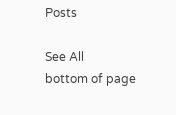Posts

See All
bottom of page